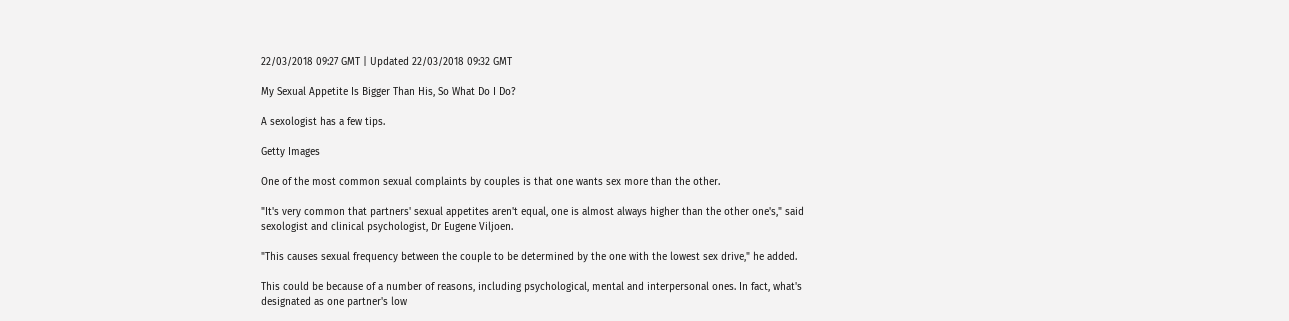22/03/2018 09:27 GMT | Updated 22/03/2018 09:32 GMT

My Sexual Appetite Is Bigger Than His, So What Do I Do?

A sexologist has a few tips.

Getty Images

One of the most common sexual complaints by couples is that one wants sex more than the other.

"It's very common that partners' sexual appetites aren't equal, one is almost always higher than the other one's," said sexologist and clinical psychologist, Dr Eugene Viljoen.

"This causes sexual frequency between the couple to be determined by the one with the lowest sex drive," he added.

This could be because of a number of reasons, including psychological, mental and interpersonal ones. In fact, what's designated as one partner's low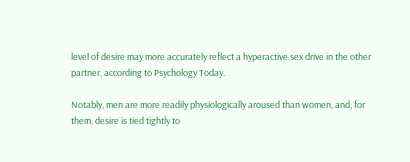level of desire may more accurately reflect a hyperactive sex drive in the other partner, according to Psychology Today.

Notably, men are more readily physiologically aroused than women, and, for them, desire is tied tightly to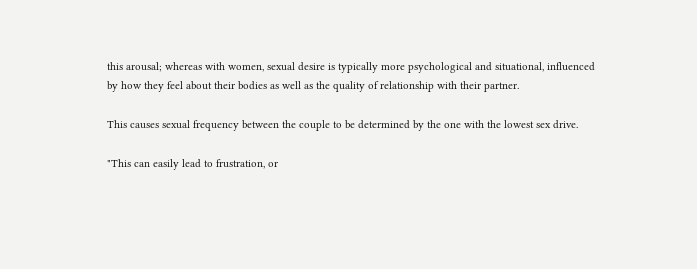this arousal; whereas with women, sexual desire is typically more psychological and situational, influenced by how they feel about their bodies as well as the quality of relationship with their partner.

This causes sexual frequency between the couple to be determined by the one with the lowest sex drive.

"This can easily lead to frustration, or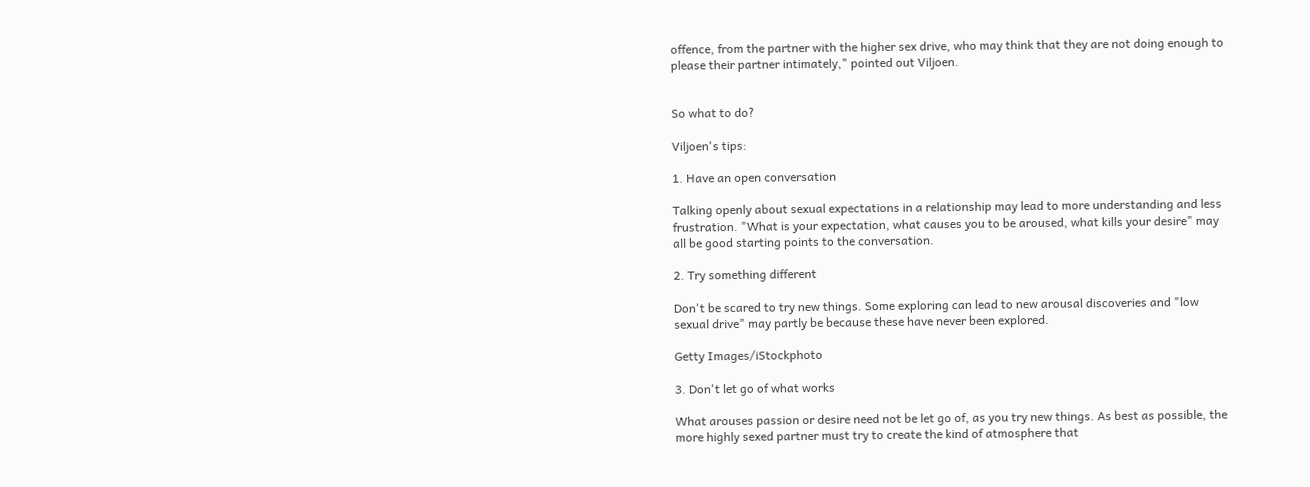offence, from the partner with the higher sex drive, who may think that they are not doing enough to please their partner intimately," pointed out Viljoen.


So what to do?

Viljoen's tips:

1. Have an open conversation

Talking openly about sexual expectations in a relationship may lead to more understanding and less frustration. "What is your expectation, what causes you to be aroused, what kills your desire" may all be good starting points to the conversation.

2. Try something different

Don't be scared to try new things. Some exploring can lead to new arousal discoveries and "low sexual drive" may partly be because these have never been explored.

Getty Images/iStockphoto

3. Don't let go of what works

What arouses passion or desire need not be let go of, as you try new things. As best as possible, the more highly sexed partner must try to create the kind of atmosphere that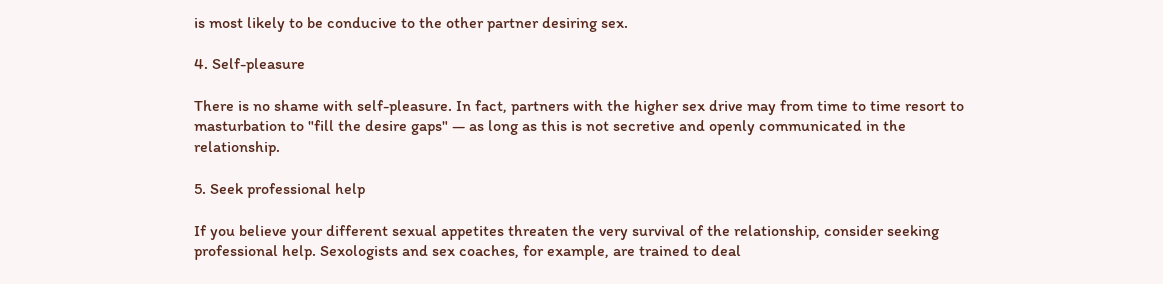is most likely to be conducive to the other partner desiring sex.

4. Self-pleasure

There is no shame with self-pleasure. In fact, partners with the higher sex drive may from time to time resort to masturbation to "fill the desire gaps" — as long as this is not secretive and openly communicated in the relationship.

5. Seek professional help

If you believe your different sexual appetites threaten the very survival of the relationship, consider seeking professional help. Sexologists and sex coaches, for example, are trained to deal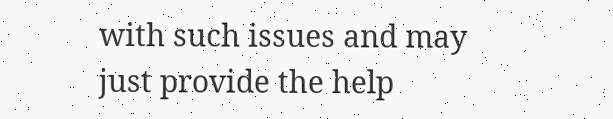with such issues and may just provide the help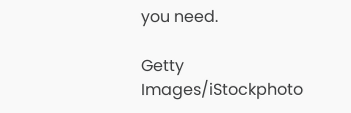you need.

Getty Images/iStockphoto